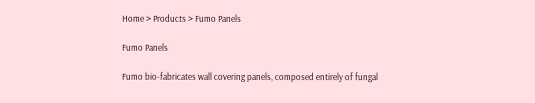Home > Products > Fumo Panels

Fumo Panels

Fumo bio-fabricates wall covering panels, composed entirely of fungal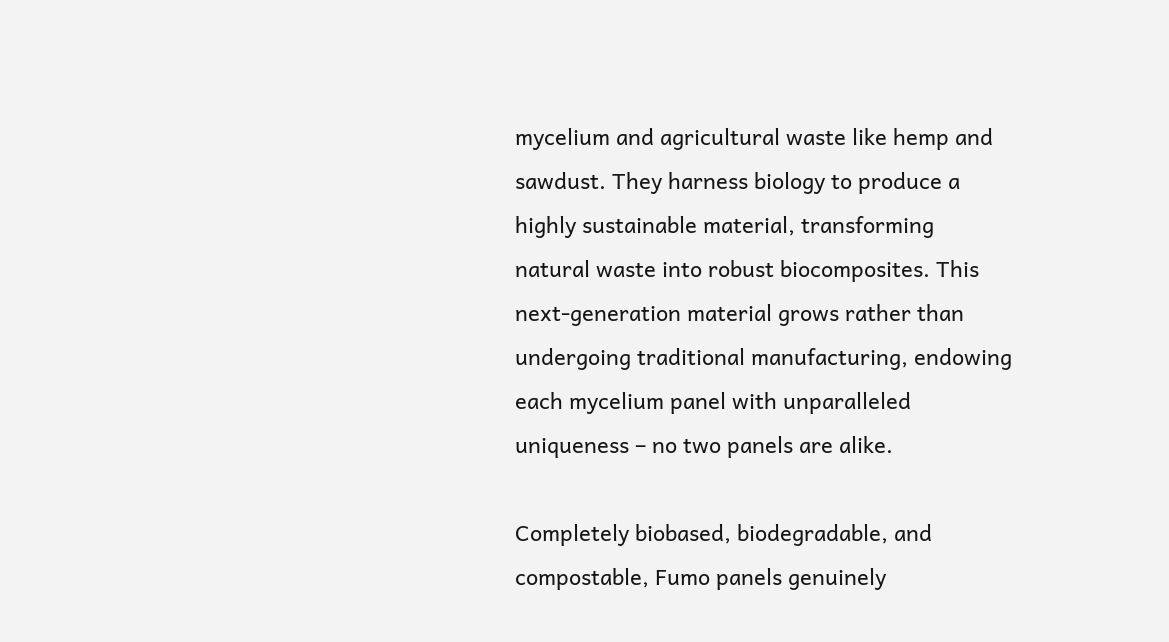mycelium and agricultural waste like hemp and sawdust. They harness biology to produce a highly sustainable material, transforming natural waste into robust biocomposites. This next-generation material grows rather than undergoing traditional manufacturing, endowing each mycelium panel with unparalleled uniqueness – no two panels are alike.

Completely biobased, biodegradable, and compostable, Fumo panels genuinely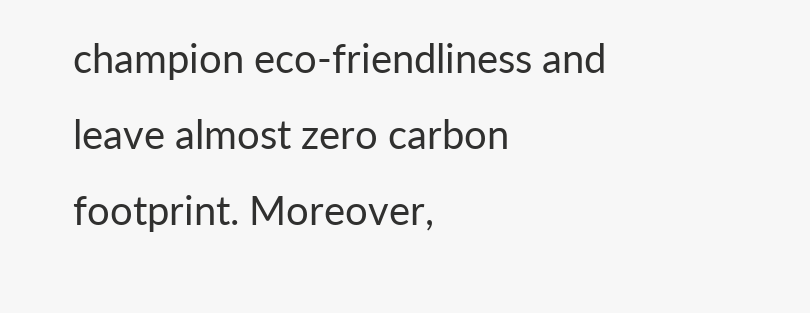champion eco-friendliness and leave almost zero carbon footprint. Moreover,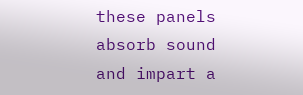these panels absorb sound and impart a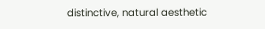distinctive, natural aesthetic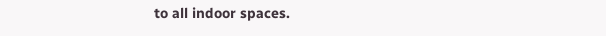to all indoor spaces.